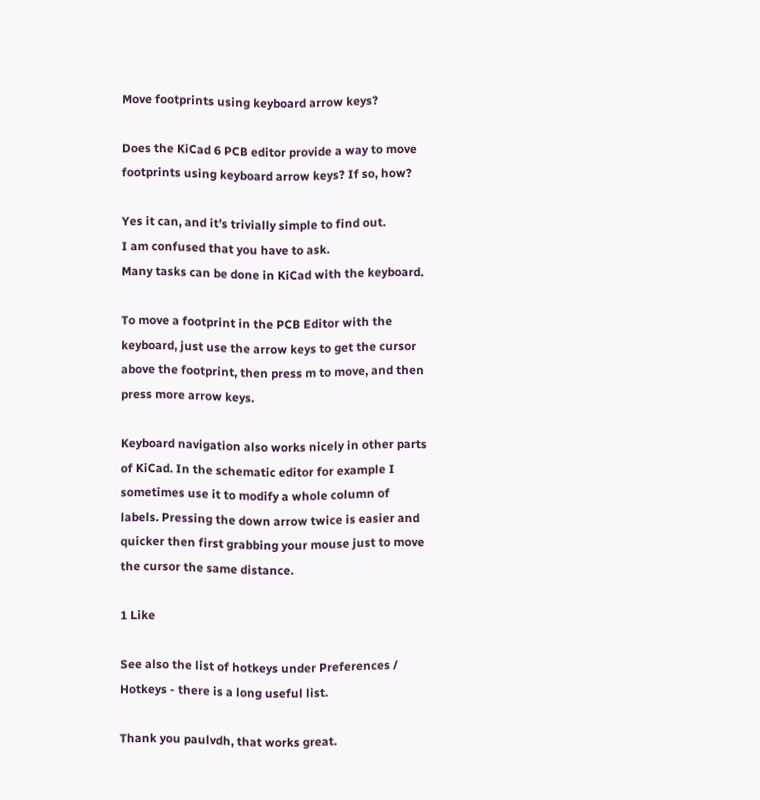Move footprints using keyboard arrow keys?

Does the KiCad 6 PCB editor provide a way to move footprints using keyboard arrow keys? If so, how?

Yes it can, and it’s trivially simple to find out.
I am confused that you have to ask.
Many tasks can be done in KiCad with the keyboard.

To move a footprint in the PCB Editor with the keyboard, just use the arrow keys to get the cursor above the footprint, then press m to move, and then press more arrow keys.

Keyboard navigation also works nicely in other parts of KiCad. In the schematic editor for example I sometimes use it to modify a whole column of labels. Pressing the down arrow twice is easier and quicker then first grabbing your mouse just to move the cursor the same distance.

1 Like

See also the list of hotkeys under Preferences / Hotkeys - there is a long useful list.

Thank you paulvdh, that works great.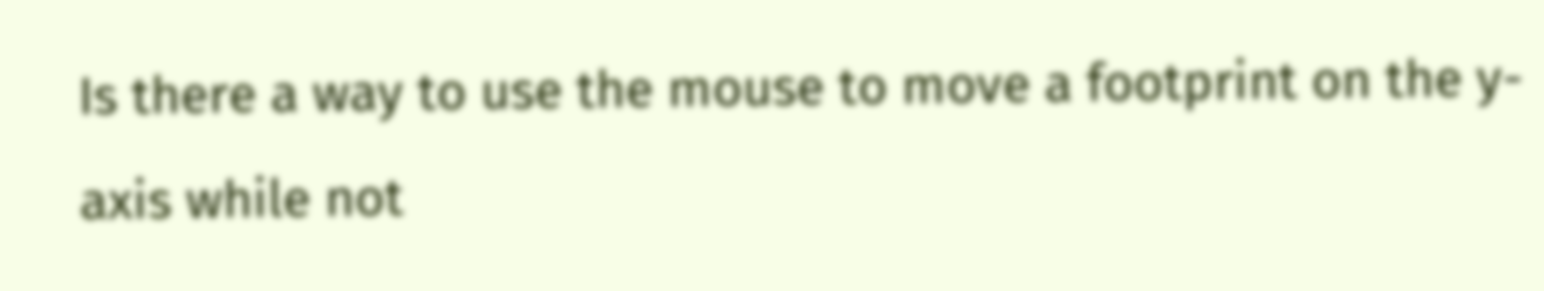Is there a way to use the mouse to move a footprint on the y-axis while not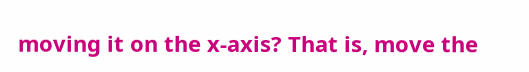moving it on the x-axis? That is, move the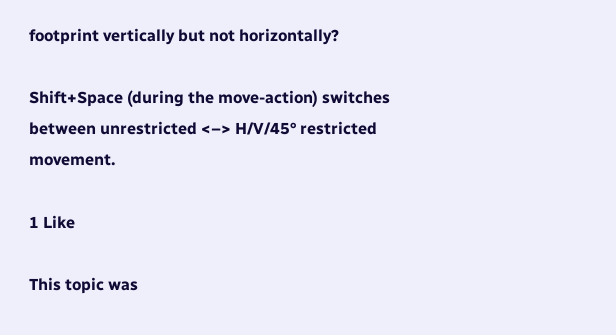footprint vertically but not horizontally?

Shift+Space (during the move-action) switches between unrestricted <–> H/V/45° restricted movement.

1 Like

This topic was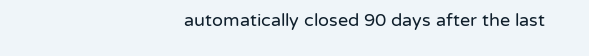automatically closed 90 days after the last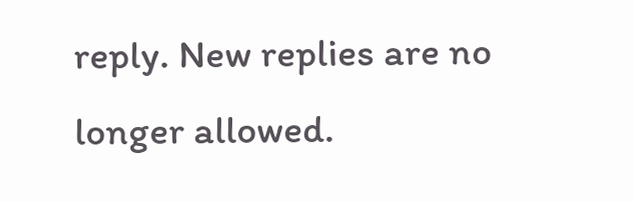reply. New replies are no longer allowed.